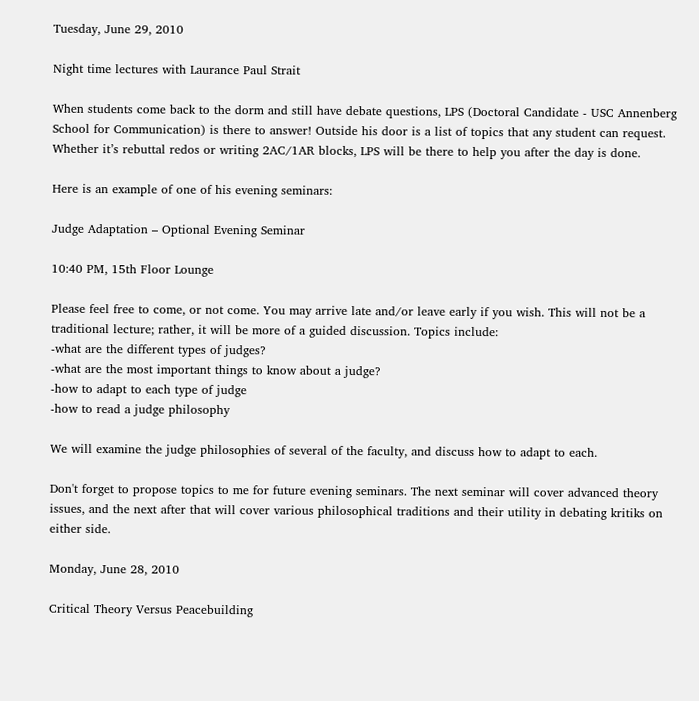Tuesday, June 29, 2010

Night time lectures with Laurance Paul Strait

When students come back to the dorm and still have debate questions, LPS (Doctoral Candidate - USC Annenberg School for Communication) is there to answer! Outside his door is a list of topics that any student can request. Whether it’s rebuttal redos or writing 2AC/1AR blocks, LPS will be there to help you after the day is done.

Here is an example of one of his evening seminars:

Judge Adaptation – Optional Evening Seminar

10:40 PM, 15th Floor Lounge

Please feel free to come, or not come. You may arrive late and/or leave early if you wish. This will not be a traditional lecture; rather, it will be more of a guided discussion. Topics include:
-what are the different types of judges?
-what are the most important things to know about a judge?
-how to adapt to each type of judge
-how to read a judge philosophy

We will examine the judge philosophies of several of the faculty, and discuss how to adapt to each.

Don't forget to propose topics to me for future evening seminars. The next seminar will cover advanced theory issues, and the next after that will cover various philosophical traditions and their utility in debating kritiks on either side.

Monday, June 28, 2010

Critical Theory Versus Peacebuilding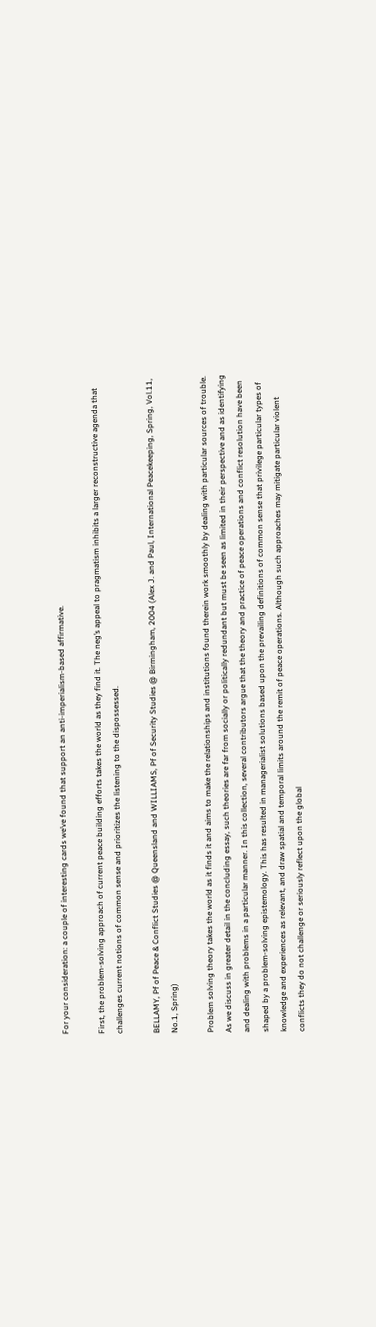For your consideration: a couple of interesting cards we’ve found that support an anti-imperialism-based affirmative.

First, the problem-solving approach of current peace building efforts takes the world as they find it. The neg’s appeal to pragmatism inhibits a larger reconstructive agenda that challenges current notions of common sense and prioritizes the listening to the dispossessed.

BELLAMY, Pf of Peace & Conflict Studies @ Queensland and WILLIAMS, Pf of Security Studies @ Birmingham, 2004 (Alex J. and Paul, International Peacekeeping, Spring, Vol.11, No.1, Spring)

Problem solving theory takes the world as it finds it and aims to make the relationships and institutions found therein work smoothly by dealing with particular sources of trouble. As we discuss in greater detail in the concluding essay, such theories are far from socially or politically redundant but must be seen as limited in their perspective and as identifying and dealing with problems in a particular manner. In this collection, several contributors argue that the theory and practice of peace operations and conflict resolution have been shaped by a problem-solving epistemology. This has resulted in managerialist solutions based upon the prevailing definitions of common sense that privilege particular types of knowledge and experiences as relevant, and draw spatial and temporal limits around the remit of peace operations. Although such approaches may mitigate particular violent conflicts they do not challenge or seriously reflect upon the global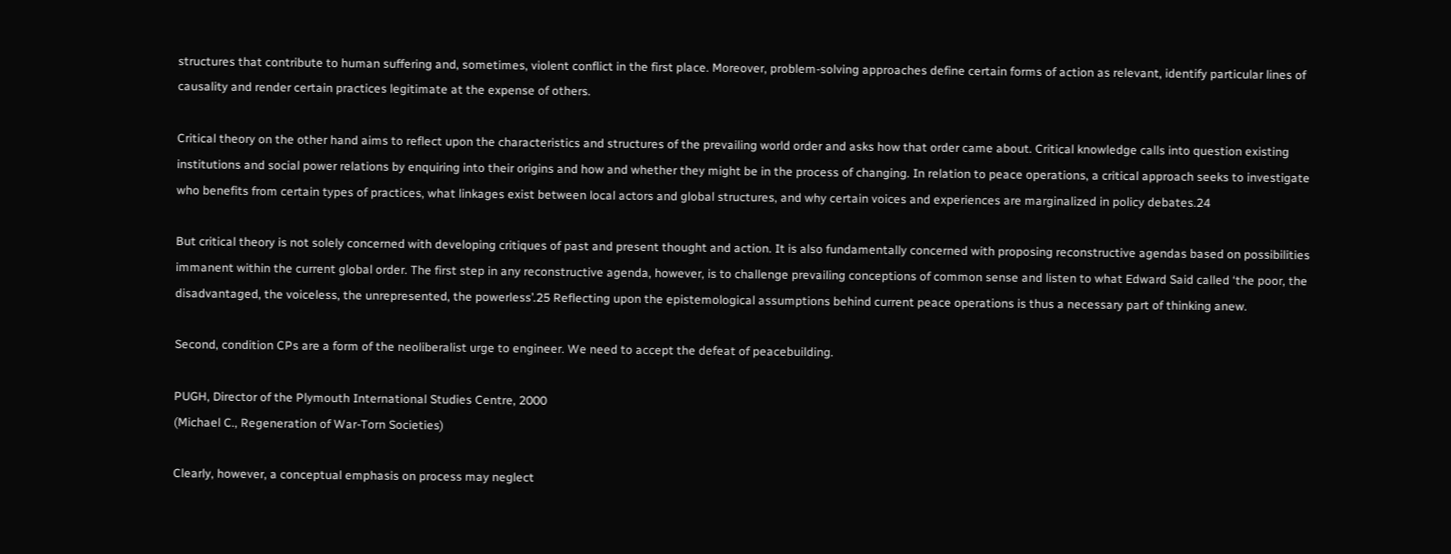structures that contribute to human suffering and, sometimes, violent conflict in the first place. Moreover, problem-solving approaches define certain forms of action as relevant, identify particular lines of causality and render certain practices legitimate at the expense of others.

Critical theory on the other hand aims to reflect upon the characteristics and structures of the prevailing world order and asks how that order came about. Critical knowledge calls into question existing institutions and social power relations by enquiring into their origins and how and whether they might be in the process of changing. In relation to peace operations, a critical approach seeks to investigate who benefits from certain types of practices, what linkages exist between local actors and global structures, and why certain voices and experiences are marginalized in policy debates.24

But critical theory is not solely concerned with developing critiques of past and present thought and action. It is also fundamentally concerned with proposing reconstructive agendas based on possibilities immanent within the current global order. The first step in any reconstructive agenda, however, is to challenge prevailing conceptions of common sense and listen to what Edward Said called ‘the poor, the disadvantaged, the voiceless, the unrepresented, the powerless’.25 Reflecting upon the epistemological assumptions behind current peace operations is thus a necessary part of thinking anew.

Second, condition CPs are a form of the neoliberalist urge to engineer. We need to accept the defeat of peacebuilding.

PUGH, Director of the Plymouth International Studies Centre, 2000
(Michael C., Regeneration of War-Torn Societies)

Clearly, however, a conceptual emphasis on process may neglect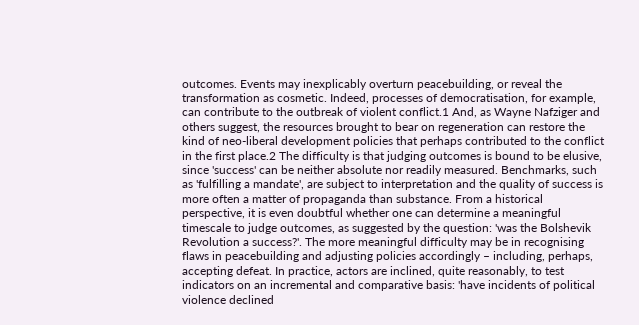outcomes. Events may inexplicably overturn peacebuilding, or reveal the transformation as cosmetic. Indeed, processes of democratisation, for example, can contribute to the outbreak of violent conflict.1 And, as Wayne Nafziger and others suggest, the resources brought to bear on regeneration can restore the kind of neo-liberal development policies that perhaps contributed to the conflict in the first place.2 The difficulty is that judging outcomes is bound to be elusive, since 'success' can be neither absolute nor readily measured. Benchmarks, such as 'fulfilling a mandate', are subject to interpretation and the quality of success is more often a matter of propaganda than substance. From a historical perspective, it is even doubtful whether one can determine a meaningful timescale to judge outcomes, as suggested by the question: 'was the Bolshevik Revolution a success?'. The more meaningful difficulty may be in recognising flaws in peacebuilding and adjusting policies accordingly – including, perhaps, accepting defeat. In practice, actors are inclined, quite reasonably, to test indicators on an incremental and comparative basis: 'have incidents of political violence declined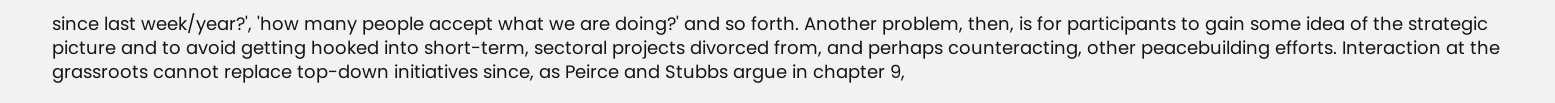since last week/year?', 'how many people accept what we are doing?' and so forth. Another problem, then, is for participants to gain some idea of the strategic picture and to avoid getting hooked into short-term, sectoral projects divorced from, and perhaps counteracting, other peacebuilding efforts. Interaction at the grassroots cannot replace top-down initiatives since, as Peirce and Stubbs argue in chapter 9,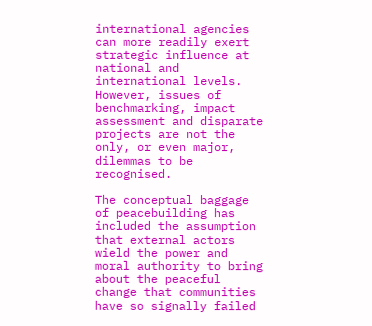international agencies can more readily exert strategic influence at national and international levels. However, issues of benchmarking, impact assessment and disparate projects are not the only, or even major, dilemmas to be recognised.

The conceptual baggage of peacebuilding has included the assumption that external actors wield the power and moral authority to bring about the peaceful change that communities have so signally failed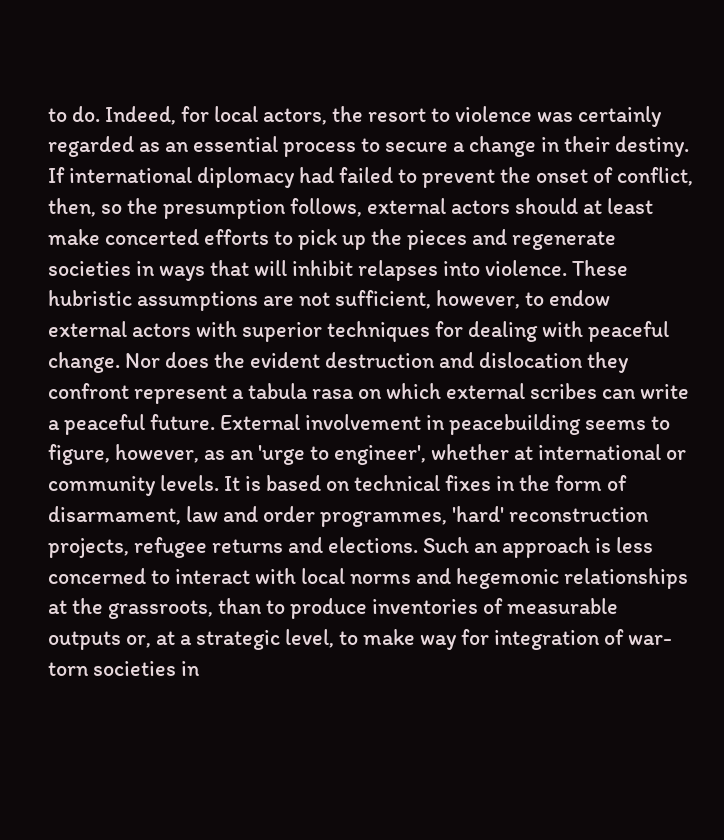to do. Indeed, for local actors, the resort to violence was certainly regarded as an essential process to secure a change in their destiny. If international diplomacy had failed to prevent the onset of conflict, then, so the presumption follows, external actors should at least make concerted efforts to pick up the pieces and regenerate societies in ways that will inhibit relapses into violence. These hubristic assumptions are not sufficient, however, to endow external actors with superior techniques for dealing with peaceful change. Nor does the evident destruction and dislocation they confront represent a tabula rasa on which external scribes can write a peaceful future. External involvement in peacebuilding seems to figure, however, as an 'urge to engineer', whether at international or community levels. It is based on technical fixes in the form of disarmament, law and order programmes, 'hard' reconstruction projects, refugee returns and elections. Such an approach is less concerned to interact with local norms and hegemonic relationships at the grassroots, than to produce inventories of measurable outputs or, at a strategic level, to make way for integration of war-torn societies in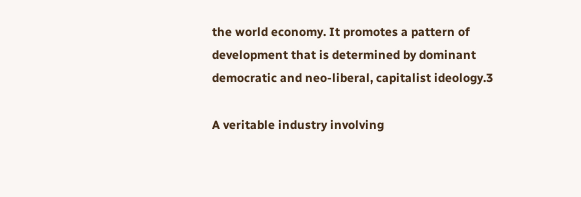the world economy. It promotes a pattern of development that is determined by dominant democratic and neo-liberal, capitalist ideology.3

A veritable industry involving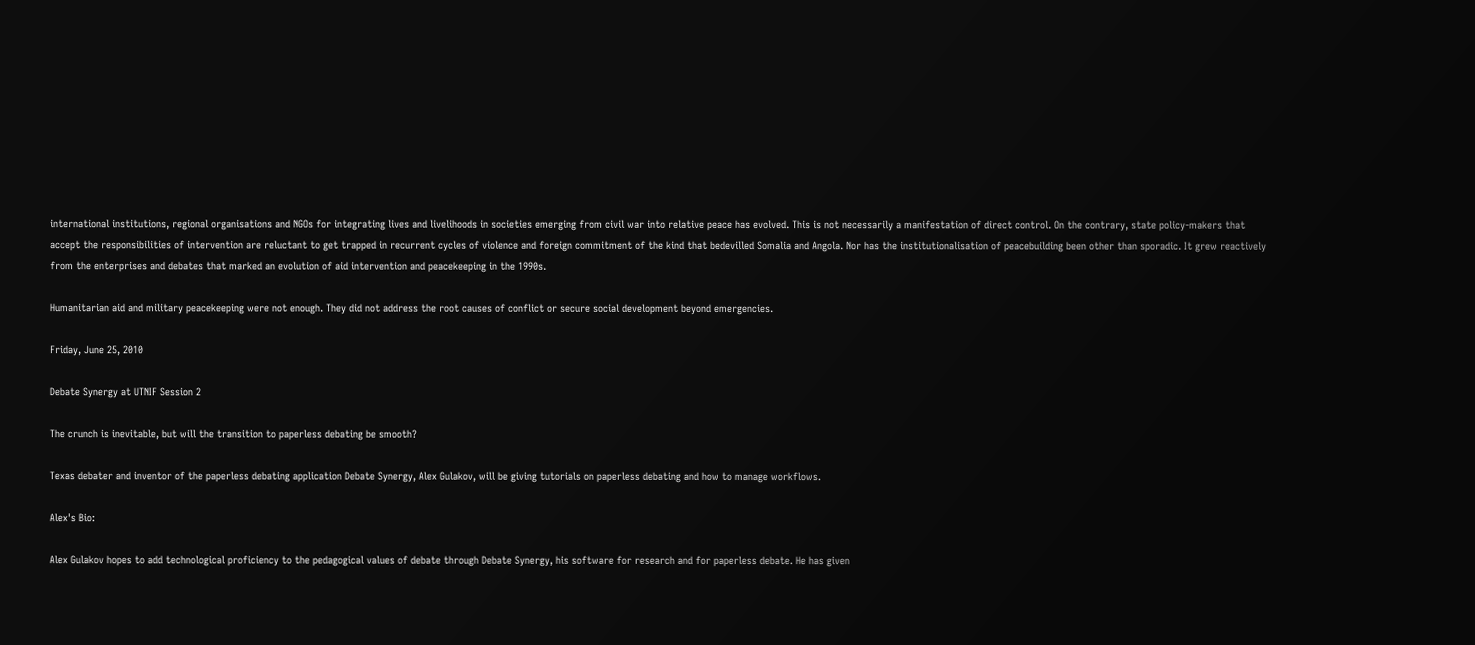international institutions, regional organisations and NGOs for integrating lives and livelihoods in societies emerging from civil war into relative peace has evolved. This is not necessarily a manifestation of direct control. On the contrary, state policy-makers that accept the responsibilities of intervention are reluctant to get trapped in recurrent cycles of violence and foreign commitment of the kind that bedevilled Somalia and Angola. Nor has the institutionalisation of peacebuilding been other than sporadic. It grew reactively from the enterprises and debates that marked an evolution of aid intervention and peacekeeping in the 1990s.

Humanitarian aid and military peacekeeping were not enough. They did not address the root causes of conflict or secure social development beyond emergencies.

Friday, June 25, 2010

Debate Synergy at UTNIF Session 2

The crunch is inevitable, but will the transition to paperless debating be smooth?

Texas debater and inventor of the paperless debating application Debate Synergy, Alex Gulakov, will be giving tutorials on paperless debating and how to manage workflows.

Alex's Bio:

Alex Gulakov hopes to add technological proficiency to the pedagogical values of debate through Debate Synergy, his software for research and for paperless debate. He has given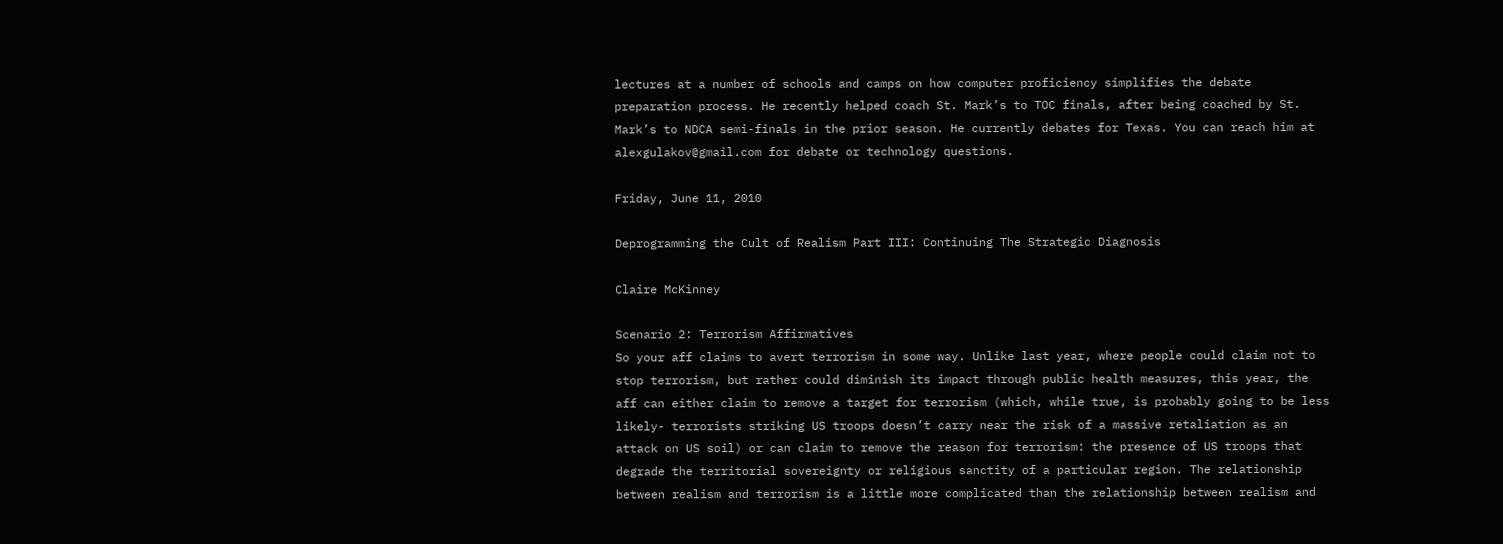lectures at a number of schools and camps on how computer proficiency simplifies the debate preparation process. He recently helped coach St. Mark’s to TOC finals, after being coached by St. Mark’s to NDCA semi-finals in the prior season. He currently debates for Texas. You can reach him at alexgulakov@gmail.com for debate or technology questions.

Friday, June 11, 2010

Deprogramming the Cult of Realism Part III: Continuing The Strategic Diagnosis

Claire McKinney

Scenario 2: Terrorism Affirmatives
So your aff claims to avert terrorism in some way. Unlike last year, where people could claim not to stop terrorism, but rather could diminish its impact through public health measures, this year, the aff can either claim to remove a target for terrorism (which, while true, is probably going to be less likely- terrorists striking US troops doesn’t carry near the risk of a massive retaliation as an attack on US soil) or can claim to remove the reason for terrorism: the presence of US troops that degrade the territorial sovereignty or religious sanctity of a particular region. The relationship between realism and terrorism is a little more complicated than the relationship between realism and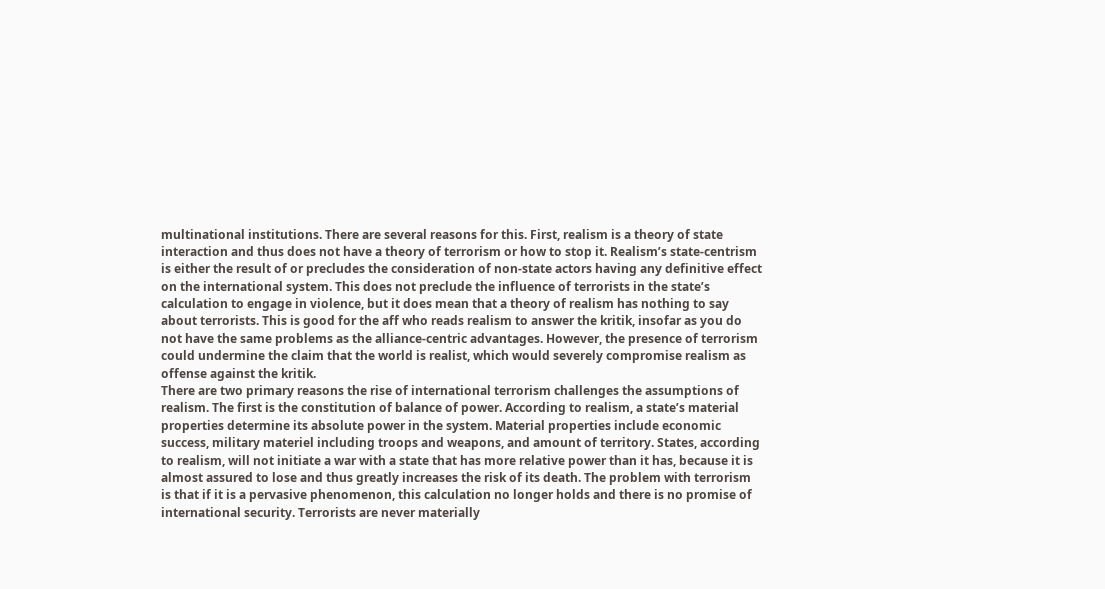multinational institutions. There are several reasons for this. First, realism is a theory of state interaction and thus does not have a theory of terrorism or how to stop it. Realism’s state-centrism is either the result of or precludes the consideration of non-state actors having any definitive effect on the international system. This does not preclude the influence of terrorists in the state’s calculation to engage in violence, but it does mean that a theory of realism has nothing to say about terrorists. This is good for the aff who reads realism to answer the kritik, insofar as you do not have the same problems as the alliance-centric advantages. However, the presence of terrorism could undermine the claim that the world is realist, which would severely compromise realism as offense against the kritik.
There are two primary reasons the rise of international terrorism challenges the assumptions of realism. The first is the constitution of balance of power. According to realism, a state’s material properties determine its absolute power in the system. Material properties include economic success, military materiel including troops and weapons, and amount of territory. States, according to realism, will not initiate a war with a state that has more relative power than it has, because it is almost assured to lose and thus greatly increases the risk of its death. The problem with terrorism is that if it is a pervasive phenomenon, this calculation no longer holds and there is no promise of international security. Terrorists are never materially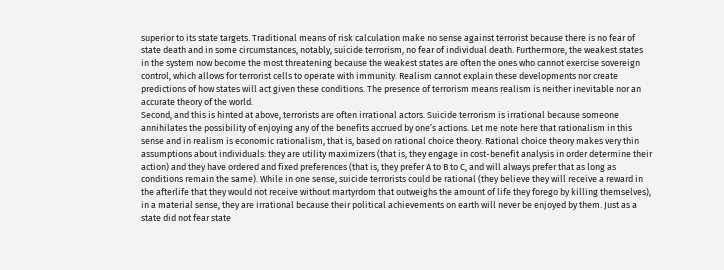superior to its state targets. Traditional means of risk calculation make no sense against terrorist because there is no fear of state death and in some circumstances, notably, suicide terrorism, no fear of individual death. Furthermore, the weakest states in the system now become the most threatening because the weakest states are often the ones who cannot exercise sovereign control, which allows for terrorist cells to operate with immunity. Realism cannot explain these developments nor create predictions of how states will act given these conditions. The presence of terrorism means realism is neither inevitable nor an accurate theory of the world.
Second, and this is hinted at above, terrorists are often irrational actors. Suicide terrorism is irrational because someone annihilates the possibility of enjoying any of the benefits accrued by one’s actions. Let me note here that rationalism in this sense and in realism is economic rationalism, that is, based on rational choice theory. Rational choice theory makes very thin assumptions about individuals: they are utility maximizers (that is, they engage in cost-benefit analysis in order determine their action) and they have ordered and fixed preferences (that is, they prefer A to B to C, and will always prefer that as long as conditions remain the same). While in one sense, suicide terrorists could be rational (they believe they will receive a reward in the afterlife that they would not receive without martyrdom that outweighs the amount of life they forego by killing themselves), in a material sense, they are irrational because their political achievements on earth will never be enjoyed by them. Just as a state did not fear state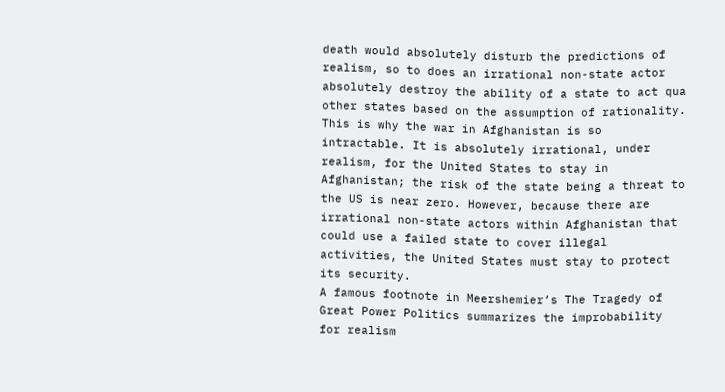death would absolutely disturb the predictions of realism, so to does an irrational non-state actor absolutely destroy the ability of a state to act qua other states based on the assumption of rationality. This is why the war in Afghanistan is so intractable. It is absolutely irrational, under realism, for the United States to stay in Afghanistan; the risk of the state being a threat to the US is near zero. However, because there are irrational non-state actors within Afghanistan that could use a failed state to cover illegal activities, the United States must stay to protect its security.
A famous footnote in Meershemier’s The Tragedy of Great Power Politics summarizes the improbability for realism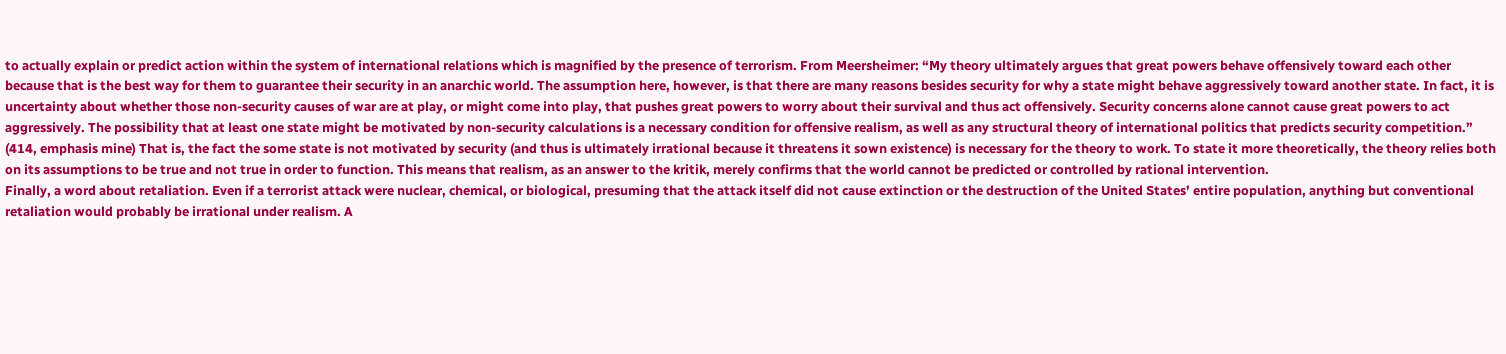to actually explain or predict action within the system of international relations which is magnified by the presence of terrorism. From Meersheimer: “My theory ultimately argues that great powers behave offensively toward each other because that is the best way for them to guarantee their security in an anarchic world. The assumption here, however, is that there are many reasons besides security for why a state might behave aggressively toward another state. In fact, it is uncertainty about whether those non-security causes of war are at play, or might come into play, that pushes great powers to worry about their survival and thus act offensively. Security concerns alone cannot cause great powers to act aggressively. The possibility that at least one state might be motivated by non-security calculations is a necessary condition for offensive realism, as well as any structural theory of international politics that predicts security competition.” (414, emphasis mine) That is, the fact the some state is not motivated by security (and thus is ultimately irrational because it threatens it sown existence) is necessary for the theory to work. To state it more theoretically, the theory relies both on its assumptions to be true and not true in order to function. This means that realism, as an answer to the kritik, merely confirms that the world cannot be predicted or controlled by rational intervention.
Finally, a word about retaliation. Even if a terrorist attack were nuclear, chemical, or biological, presuming that the attack itself did not cause extinction or the destruction of the United States’ entire population, anything but conventional retaliation would probably be irrational under realism. A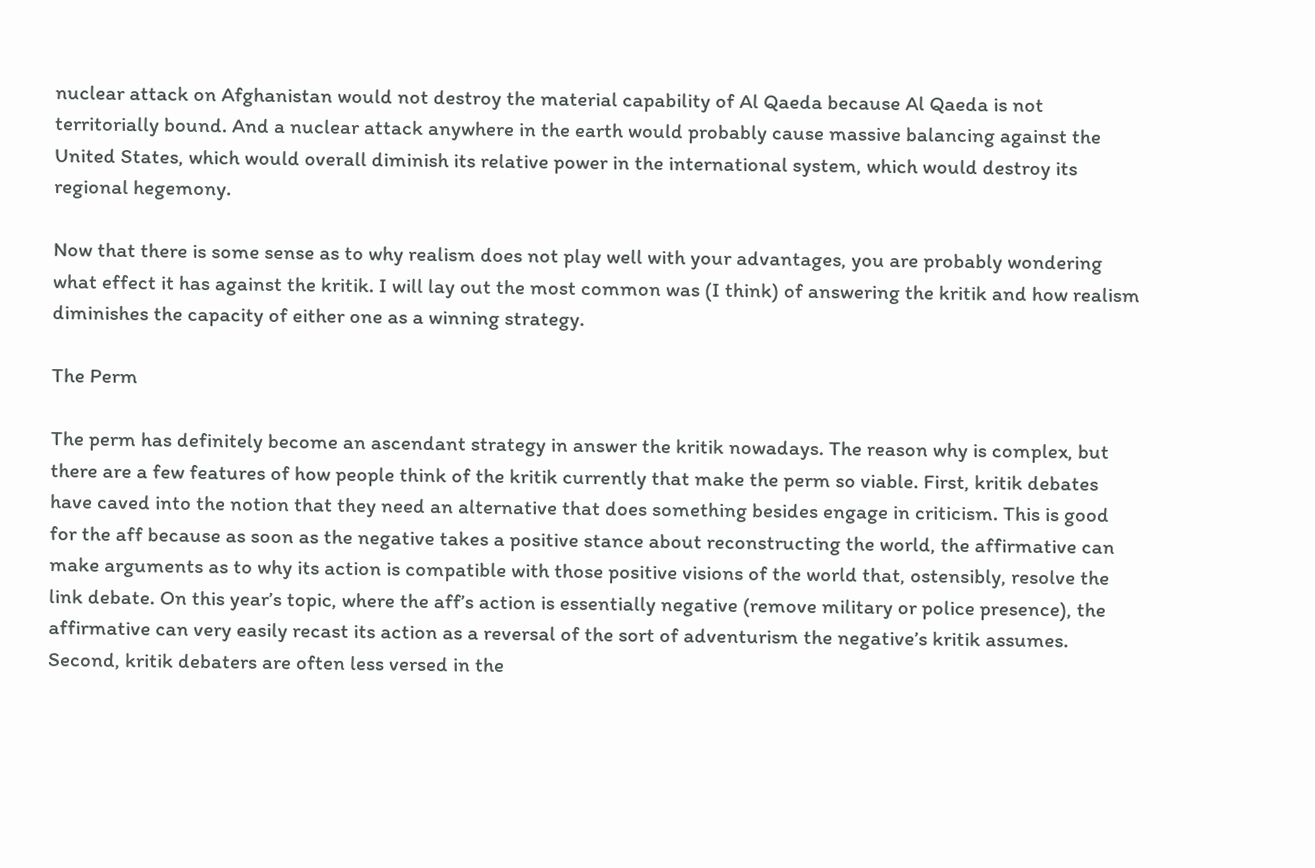nuclear attack on Afghanistan would not destroy the material capability of Al Qaeda because Al Qaeda is not territorially bound. And a nuclear attack anywhere in the earth would probably cause massive balancing against the United States, which would overall diminish its relative power in the international system, which would destroy its regional hegemony.

Now that there is some sense as to why realism does not play well with your advantages, you are probably wondering what effect it has against the kritik. I will lay out the most common was (I think) of answering the kritik and how realism diminishes the capacity of either one as a winning strategy.

The Perm

The perm has definitely become an ascendant strategy in answer the kritik nowadays. The reason why is complex, but there are a few features of how people think of the kritik currently that make the perm so viable. First, kritik debates have caved into the notion that they need an alternative that does something besides engage in criticism. This is good for the aff because as soon as the negative takes a positive stance about reconstructing the world, the affirmative can make arguments as to why its action is compatible with those positive visions of the world that, ostensibly, resolve the link debate. On this year’s topic, where the aff’s action is essentially negative (remove military or police presence), the affirmative can very easily recast its action as a reversal of the sort of adventurism the negative’s kritik assumes. Second, kritik debaters are often less versed in the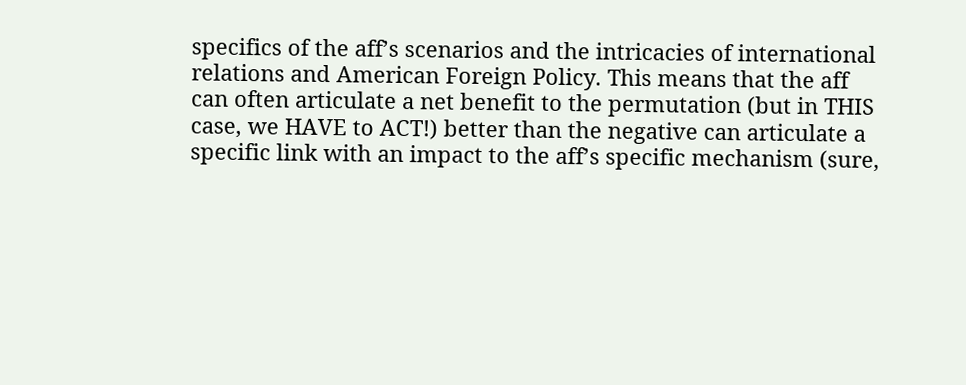specifics of the aff’s scenarios and the intricacies of international relations and American Foreign Policy. This means that the aff can often articulate a net benefit to the permutation (but in THIS case, we HAVE to ACT!) better than the negative can articulate a specific link with an impact to the aff’s specific mechanism (sure,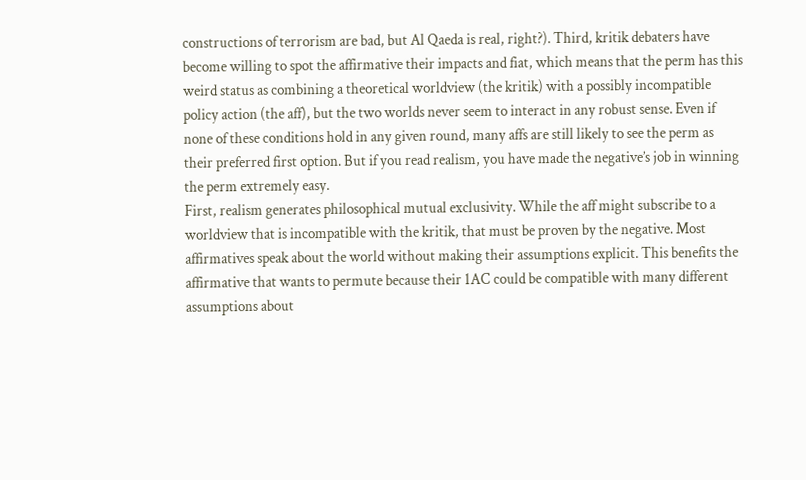constructions of terrorism are bad, but Al Qaeda is real, right?). Third, kritik debaters have become willing to spot the affirmative their impacts and fiat, which means that the perm has this weird status as combining a theoretical worldview (the kritik) with a possibly incompatible policy action (the aff), but the two worlds never seem to interact in any robust sense. Even if none of these conditions hold in any given round, many affs are still likely to see the perm as their preferred first option. But if you read realism, you have made the negative’s job in winning the perm extremely easy.
First, realism generates philosophical mutual exclusivity. While the aff might subscribe to a worldview that is incompatible with the kritik, that must be proven by the negative. Most affirmatives speak about the world without making their assumptions explicit. This benefits the affirmative that wants to permute because their 1AC could be compatible with many different assumptions about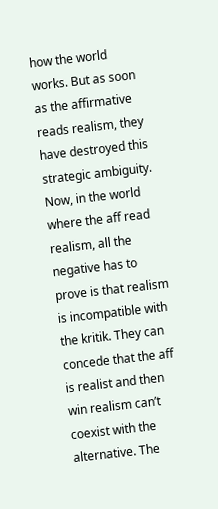how the world works. But as soon as the affirmative reads realism, they have destroyed this strategic ambiguity. Now, in the world where the aff read realism, all the negative has to prove is that realism is incompatible with the kritik. They can concede that the aff is realist and then win realism can’t coexist with the alternative. The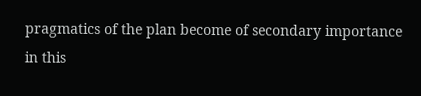pragmatics of the plan become of secondary importance in this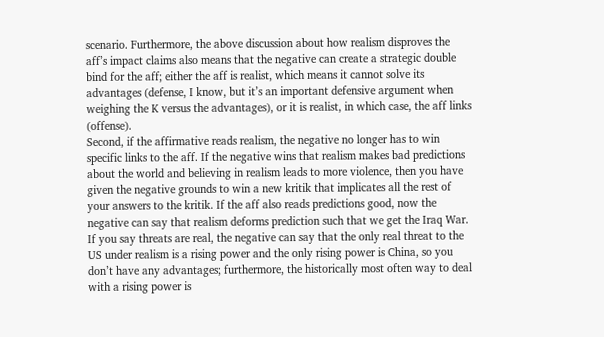scenario. Furthermore, the above discussion about how realism disproves the aff’s impact claims also means that the negative can create a strategic double bind for the aff; either the aff is realist, which means it cannot solve its advantages (defense, I know, but it’s an important defensive argument when weighing the K versus the advantages), or it is realist, in which case, the aff links (offense).
Second, if the affirmative reads realism, the negative no longer has to win specific links to the aff. If the negative wins that realism makes bad predictions about the world and believing in realism leads to more violence, then you have given the negative grounds to win a new kritik that implicates all the rest of your answers to the kritik. If the aff also reads predictions good, now the negative can say that realism deforms prediction such that we get the Iraq War. If you say threats are real, the negative can say that the only real threat to the US under realism is a rising power and the only rising power is China, so you don’t have any advantages; furthermore, the historically most often way to deal with a rising power is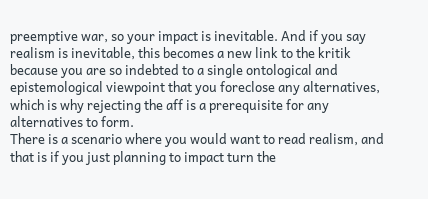preemptive war, so your impact is inevitable. And if you say realism is inevitable, this becomes a new link to the kritik because you are so indebted to a single ontological and epistemological viewpoint that you foreclose any alternatives, which is why rejecting the aff is a prerequisite for any alternatives to form.
There is a scenario where you would want to read realism, and that is if you just planning to impact turn the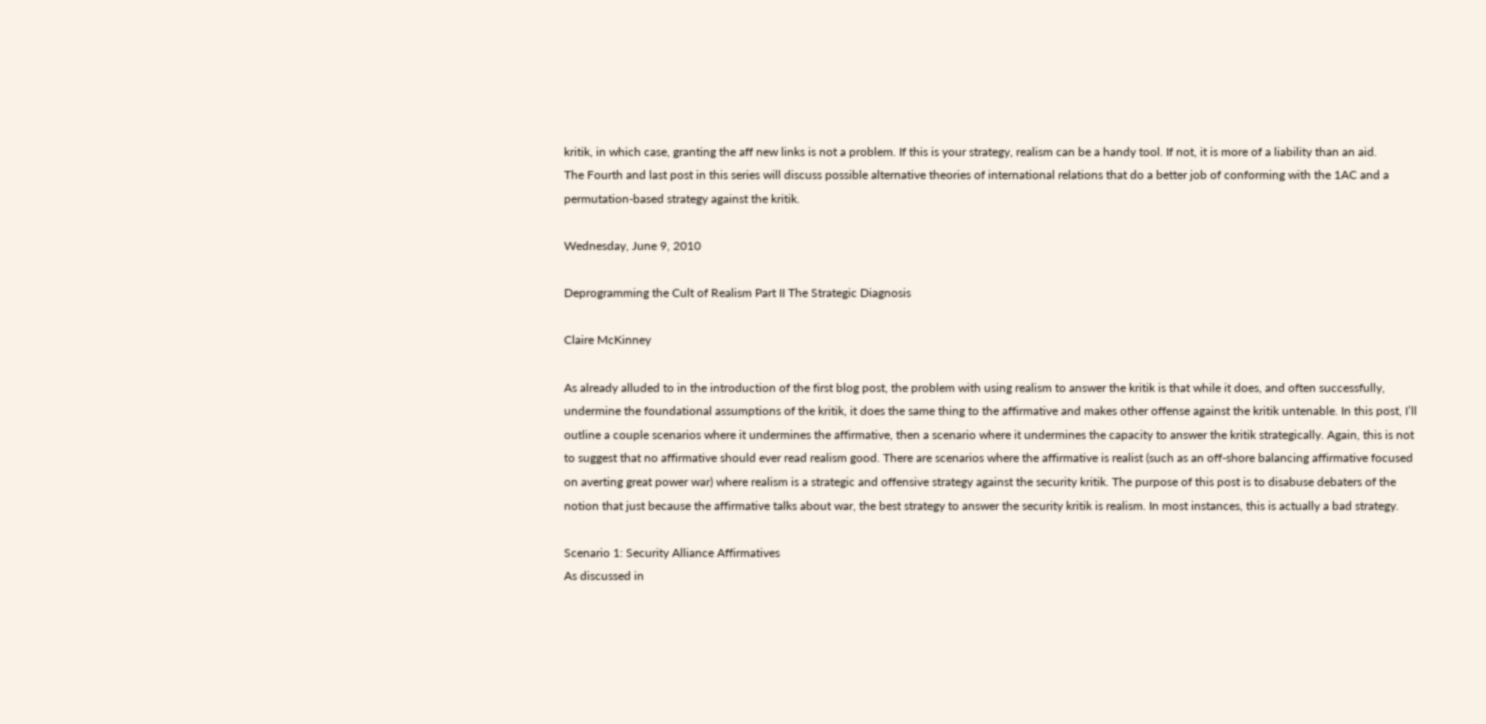kritik, in which case, granting the aff new links is not a problem. If this is your strategy, realism can be a handy tool. If not, it is more of a liability than an aid.
The Fourth and last post in this series will discuss possible alternative theories of international relations that do a better job of conforming with the 1AC and a permutation-based strategy against the kritik.

Wednesday, June 9, 2010

Deprogramming the Cult of Realism Part II The Strategic Diagnosis

Claire McKinney

As already alluded to in the introduction of the first blog post, the problem with using realism to answer the kritik is that while it does, and often successfully, undermine the foundational assumptions of the kritik, it does the same thing to the affirmative and makes other offense against the kritik untenable. In this post, I’ll outline a couple scenarios where it undermines the affirmative, then a scenario where it undermines the capacity to answer the kritik strategically. Again, this is not to suggest that no affirmative should ever read realism good. There are scenarios where the affirmative is realist (such as an off-shore balancing affirmative focused on averting great power war) where realism is a strategic and offensive strategy against the security kritik. The purpose of this post is to disabuse debaters of the notion that just because the affirmative talks about war, the best strategy to answer the security kritik is realism. In most instances, this is actually a bad strategy.

Scenario 1: Security Alliance Affirmatives
As discussed in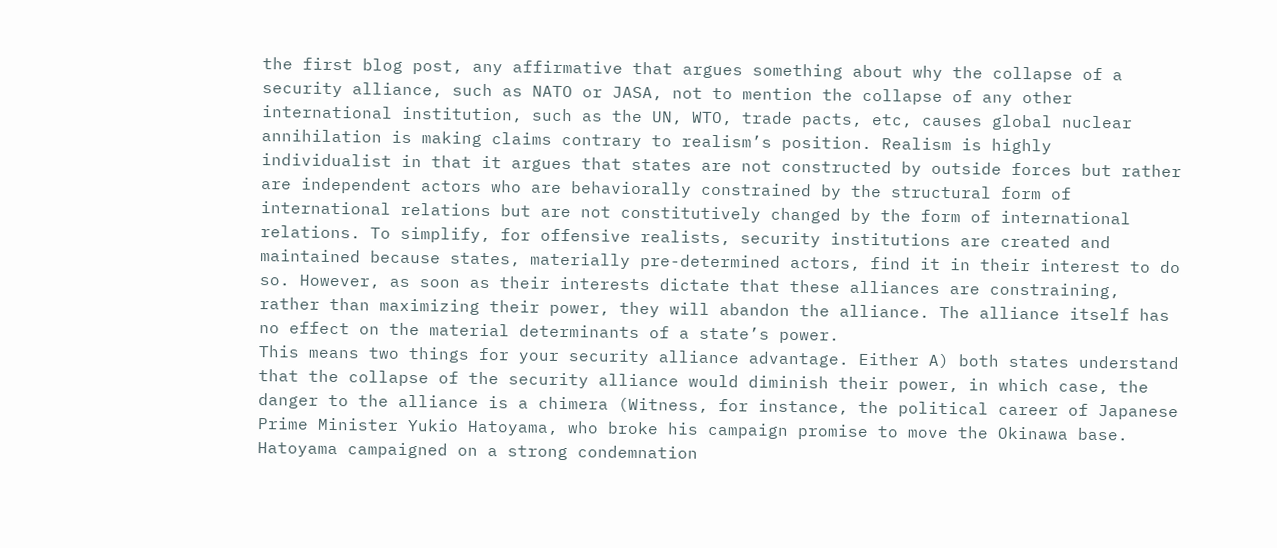the first blog post, any affirmative that argues something about why the collapse of a security alliance, such as NATO or JASA, not to mention the collapse of any other international institution, such as the UN, WTO, trade pacts, etc, causes global nuclear annihilation is making claims contrary to realism’s position. Realism is highly individualist in that it argues that states are not constructed by outside forces but rather are independent actors who are behaviorally constrained by the structural form of international relations but are not constitutively changed by the form of international relations. To simplify, for offensive realists, security institutions are created and maintained because states, materially pre-determined actors, find it in their interest to do so. However, as soon as their interests dictate that these alliances are constraining, rather than maximizing their power, they will abandon the alliance. The alliance itself has no effect on the material determinants of a state’s power.
This means two things for your security alliance advantage. Either A) both states understand that the collapse of the security alliance would diminish their power, in which case, the danger to the alliance is a chimera (Witness, for instance, the political career of Japanese Prime Minister Yukio Hatoyama, who broke his campaign promise to move the Okinawa base. Hatoyama campaigned on a strong condemnation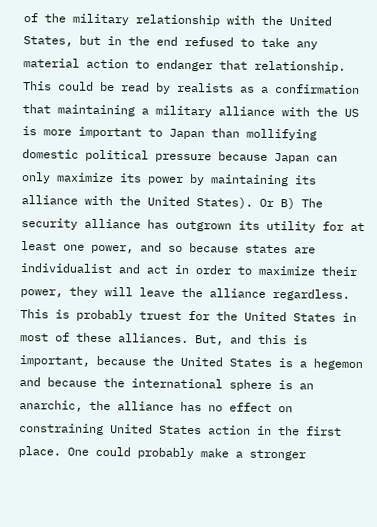of the military relationship with the United States, but in the end refused to take any material action to endanger that relationship. This could be read by realists as a confirmation that maintaining a military alliance with the US is more important to Japan than mollifying domestic political pressure because Japan can only maximize its power by maintaining its alliance with the United States). Or B) The security alliance has outgrown its utility for at least one power, and so because states are individualist and act in order to maximize their power, they will leave the alliance regardless. This is probably truest for the United States in most of these alliances. But, and this is important, because the United States is a hegemon and because the international sphere is an anarchic, the alliance has no effect on constraining United States action in the first place. One could probably make a stronger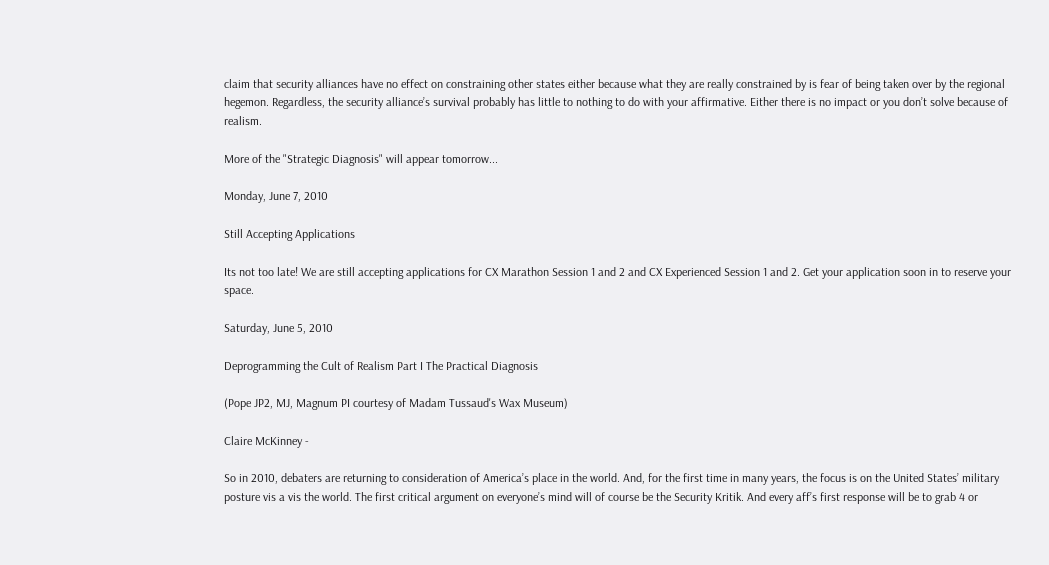claim that security alliances have no effect on constraining other states either because what they are really constrained by is fear of being taken over by the regional hegemon. Regardless, the security alliance’s survival probably has little to nothing to do with your affirmative. Either there is no impact or you don’t solve because of realism.

More of the "Strategic Diagnosis" will appear tomorrow...

Monday, June 7, 2010

Still Accepting Applications

Its not too late! We are still accepting applications for CX Marathon Session 1 and 2 and CX Experienced Session 1 and 2. Get your application soon in to reserve your space.

Saturday, June 5, 2010

Deprogramming the Cult of Realism Part I The Practical Diagnosis

(Pope JP2, MJ, Magnum PI courtesy of Madam Tussaud's Wax Museum)

Claire McKinney -

So in 2010, debaters are returning to consideration of America’s place in the world. And, for the first time in many years, the focus is on the United States’ military posture vis a vis the world. The first critical argument on everyone’s mind will of course be the Security Kritik. And every aff’s first response will be to grab 4 or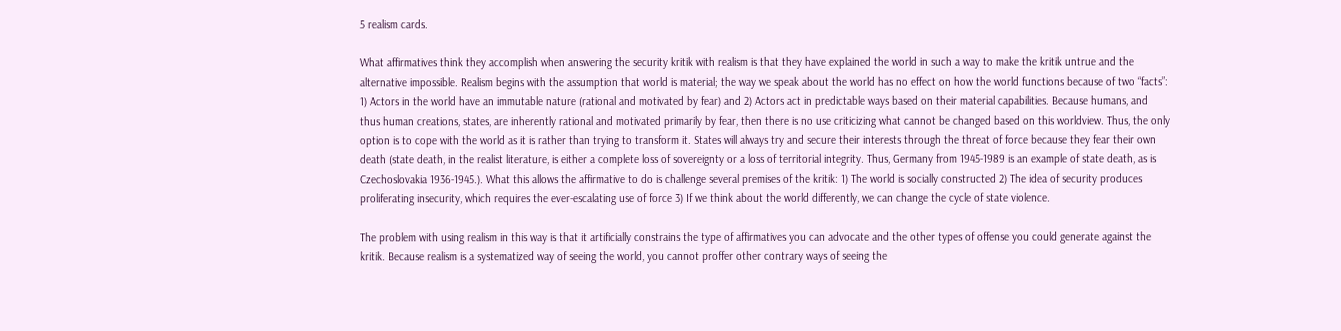5 realism cards.

What affirmatives think they accomplish when answering the security kritik with realism is that they have explained the world in such a way to make the kritik untrue and the alternative impossible. Realism begins with the assumption that world is material; the way we speak about the world has no effect on how the world functions because of two “facts”: 1) Actors in the world have an immutable nature (rational and motivated by fear) and 2) Actors act in predictable ways based on their material capabilities. Because humans, and thus human creations, states, are inherently rational and motivated primarily by fear, then there is no use criticizing what cannot be changed based on this worldview. Thus, the only option is to cope with the world as it is rather than trying to transform it. States will always try and secure their interests through the threat of force because they fear their own death (state death, in the realist literature, is either a complete loss of sovereignty or a loss of territorial integrity. Thus, Germany from 1945-1989 is an example of state death, as is Czechoslovakia 1936-1945.). What this allows the affirmative to do is challenge several premises of the kritik: 1) The world is socially constructed 2) The idea of security produces proliferating insecurity, which requires the ever-escalating use of force 3) If we think about the world differently, we can change the cycle of state violence.

The problem with using realism in this way is that it artificially constrains the type of affirmatives you can advocate and the other types of offense you could generate against the kritik. Because realism is a systematized way of seeing the world, you cannot proffer other contrary ways of seeing the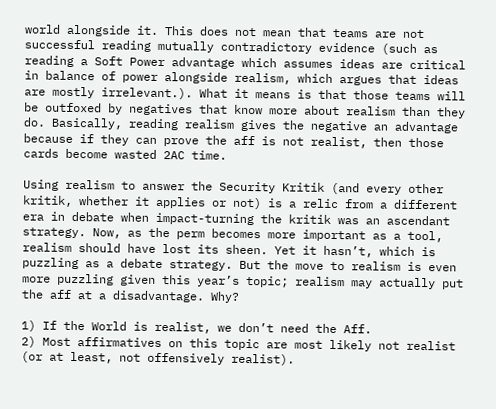world alongside it. This does not mean that teams are not successful reading mutually contradictory evidence (such as reading a Soft Power advantage which assumes ideas are critical in balance of power alongside realism, which argues that ideas are mostly irrelevant.). What it means is that those teams will be outfoxed by negatives that know more about realism than they do. Basically, reading realism gives the negative an advantage because if they can prove the aff is not realist, then those cards become wasted 2AC time.

Using realism to answer the Security Kritik (and every other kritik, whether it applies or not) is a relic from a different era in debate when impact-turning the kritik was an ascendant strategy. Now, as the perm becomes more important as a tool, realism should have lost its sheen. Yet it hasn’t, which is puzzling as a debate strategy. But the move to realism is even more puzzling given this year’s topic; realism may actually put the aff at a disadvantage. Why?

1) If the World is realist, we don’t need the Aff.
2) Most affirmatives on this topic are most likely not realist (or at least, not offensively realist).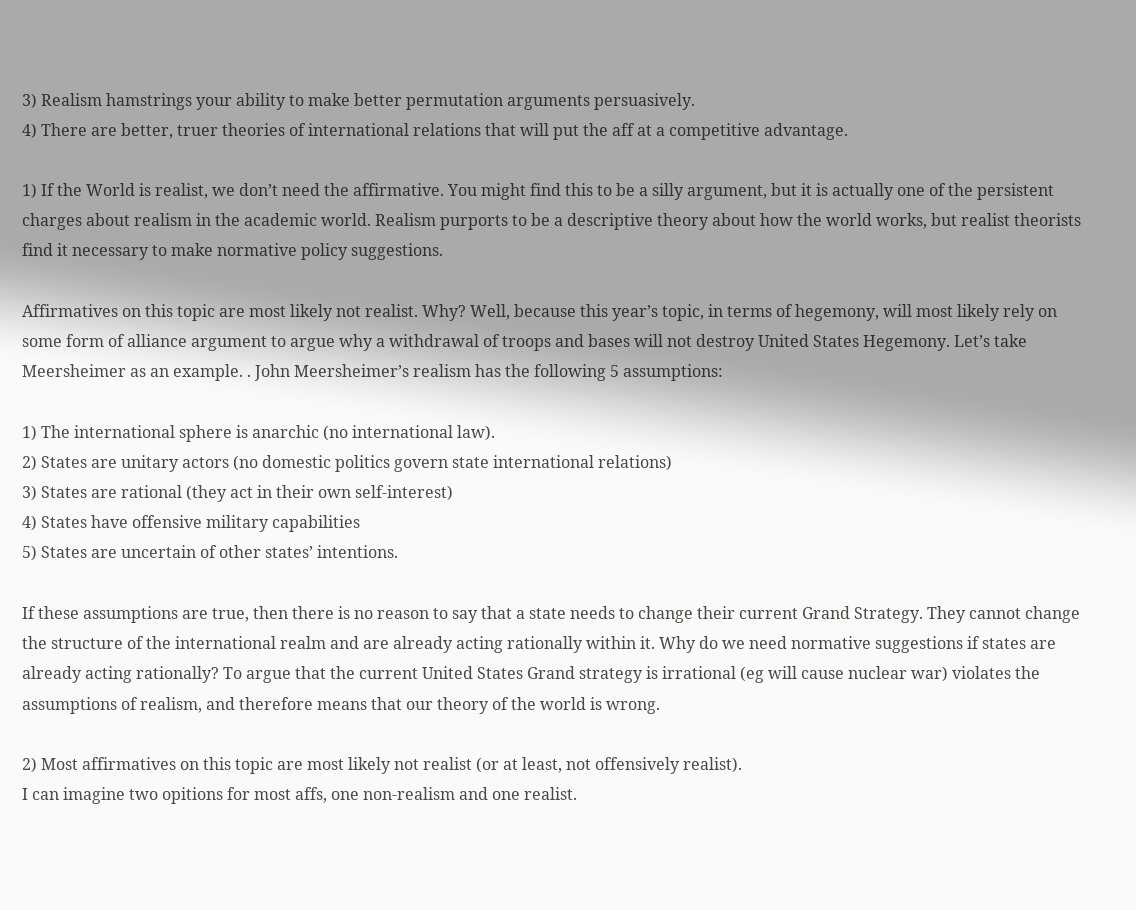3) Realism hamstrings your ability to make better permutation arguments persuasively.
4) There are better, truer theories of international relations that will put the aff at a competitive advantage.

1) If the World is realist, we don’t need the affirmative. You might find this to be a silly argument, but it is actually one of the persistent charges about realism in the academic world. Realism purports to be a descriptive theory about how the world works, but realist theorists find it necessary to make normative policy suggestions.

Affirmatives on this topic are most likely not realist. Why? Well, because this year’s topic, in terms of hegemony, will most likely rely on some form of alliance argument to argue why a withdrawal of troops and bases will not destroy United States Hegemony. Let’s take Meersheimer as an example. . John Meersheimer’s realism has the following 5 assumptions:

1) The international sphere is anarchic (no international law).
2) States are unitary actors (no domestic politics govern state international relations)
3) States are rational (they act in their own self-interest)
4) States have offensive military capabilities
5) States are uncertain of other states’ intentions.

If these assumptions are true, then there is no reason to say that a state needs to change their current Grand Strategy. They cannot change the structure of the international realm and are already acting rationally within it. Why do we need normative suggestions if states are already acting rationally? To argue that the current United States Grand strategy is irrational (eg will cause nuclear war) violates the assumptions of realism, and therefore means that our theory of the world is wrong.

2) Most affirmatives on this topic are most likely not realist (or at least, not offensively realist).
I can imagine two opitions for most affs, one non-realism and one realist.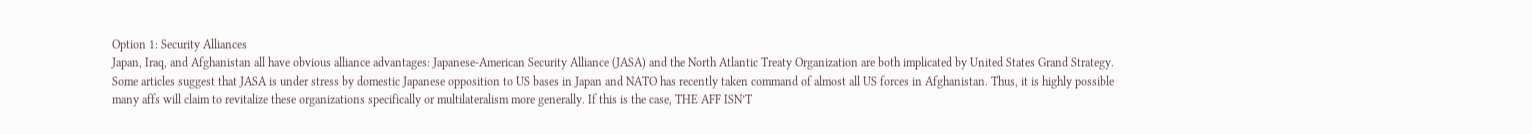Option 1: Security Alliances
Japan, Iraq, and Afghanistan all have obvious alliance advantages: Japanese-American Security Alliance (JASA) and the North Atlantic Treaty Organization are both implicated by United States Grand Strategy. Some articles suggest that JASA is under stress by domestic Japanese opposition to US bases in Japan and NATO has recently taken command of almost all US forces in Afghanistan. Thus, it is highly possible many affs will claim to revitalize these organizations specifically or multilateralism more generally. If this is the case, THE AFF ISN’T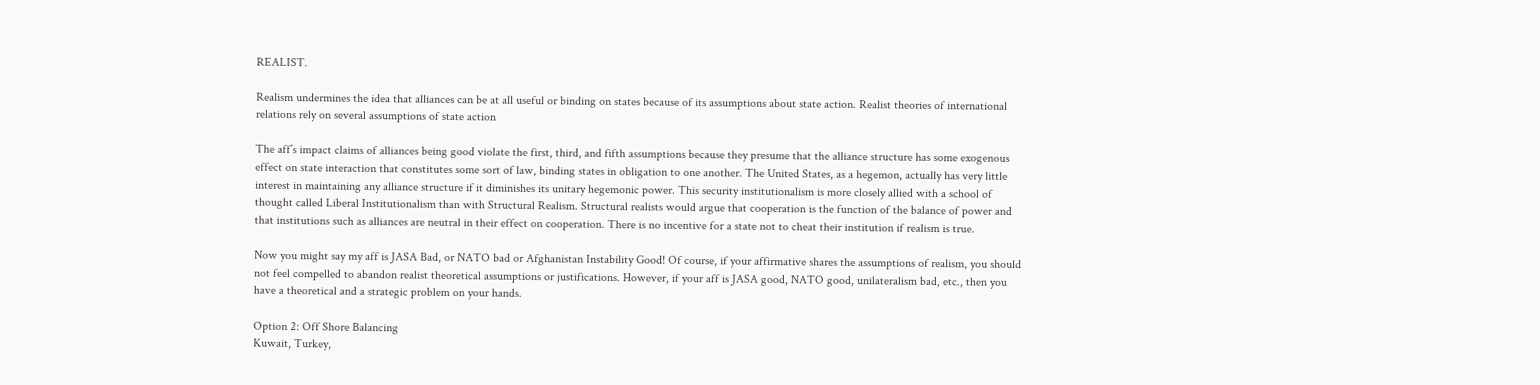REALIST.

Realism undermines the idea that alliances can be at all useful or binding on states because of its assumptions about state action. Realist theories of international relations rely on several assumptions of state action

The aff’s impact claims of alliances being good violate the first, third, and fifth assumptions because they presume that the alliance structure has some exogenous effect on state interaction that constitutes some sort of law, binding states in obligation to one another. The United States, as a hegemon, actually has very little interest in maintaining any alliance structure if it diminishes its unitary hegemonic power. This security institutionalism is more closely allied with a school of thought called Liberal Institutionalism than with Structural Realism. Structural realists would argue that cooperation is the function of the balance of power and that institutions such as alliances are neutral in their effect on cooperation. There is no incentive for a state not to cheat their institution if realism is true.

Now you might say my aff is JASA Bad, or NATO bad or Afghanistan Instability Good! Of course, if your affirmative shares the assumptions of realism, you should not feel compelled to abandon realist theoretical assumptions or justifications. However, if your aff is JASA good, NATO good, unilateralism bad, etc., then you have a theoretical and a strategic problem on your hands.

Option 2: Off Shore Balancing
Kuwait, Turkey,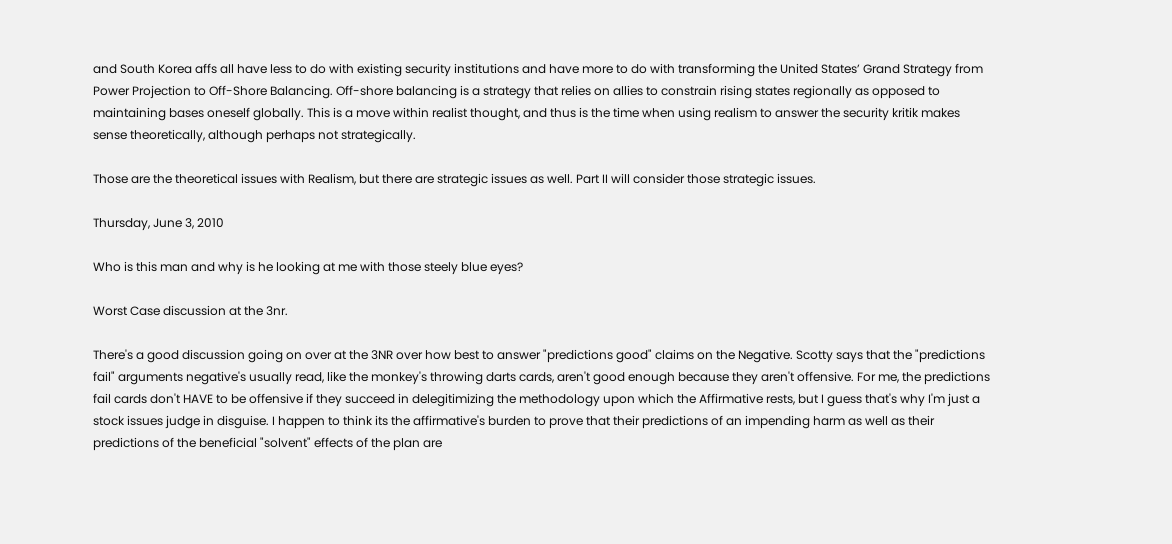and South Korea affs all have less to do with existing security institutions and have more to do with transforming the United States’ Grand Strategy from Power Projection to Off-Shore Balancing. Off-shore balancing is a strategy that relies on allies to constrain rising states regionally as opposed to maintaining bases oneself globally. This is a move within realist thought, and thus is the time when using realism to answer the security kritik makes sense theoretically, although perhaps not strategically.

Those are the theoretical issues with Realism, but there are strategic issues as well. Part II will consider those strategic issues.

Thursday, June 3, 2010

Who is this man and why is he looking at me with those steely blue eyes?

Worst Case discussion at the 3nr.

There's a good discussion going on over at the 3NR over how best to answer "predictions good" claims on the Negative. Scotty says that the "predictions fail" arguments negative's usually read, like the monkey's throwing darts cards, aren't good enough because they aren't offensive. For me, the predictions fail cards don't HAVE to be offensive if they succeed in delegitimizing the methodology upon which the Affirmative rests, but I guess that's why I'm just a stock issues judge in disguise. I happen to think its the affirmative's burden to prove that their predictions of an impending harm as well as their predictions of the beneficial "solvent" effects of the plan are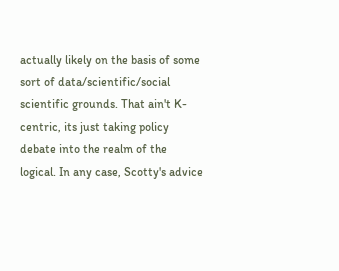actually likely on the basis of some sort of data/scientific/social scientific grounds. That ain't K-centric, its just taking policy debate into the realm of the logical. In any case, Scotty's advice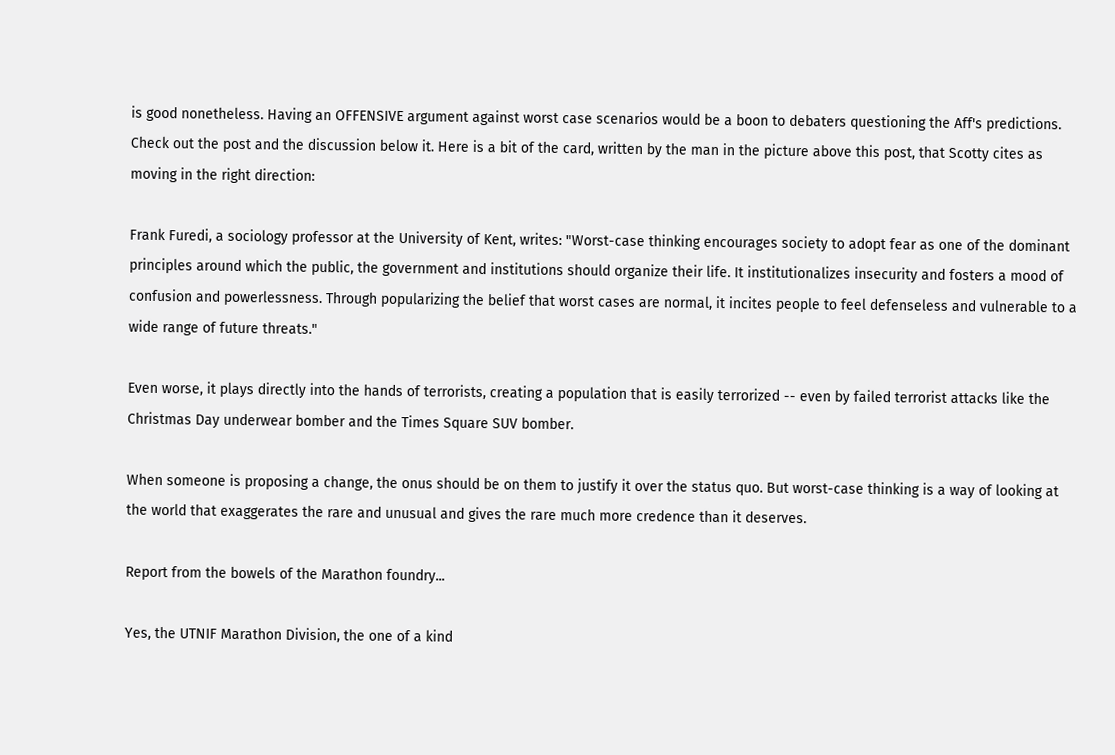is good nonetheless. Having an OFFENSIVE argument against worst case scenarios would be a boon to debaters questioning the Aff's predictions. Check out the post and the discussion below it. Here is a bit of the card, written by the man in the picture above this post, that Scotty cites as moving in the right direction:

Frank Furedi, a sociology professor at the University of Kent, writes: "Worst-case thinking encourages society to adopt fear as one of the dominant principles around which the public, the government and institutions should organize their life. It institutionalizes insecurity and fosters a mood of confusion and powerlessness. Through popularizing the belief that worst cases are normal, it incites people to feel defenseless and vulnerable to a wide range of future threats."

Even worse, it plays directly into the hands of terrorists, creating a population that is easily terrorized -- even by failed terrorist attacks like the Christmas Day underwear bomber and the Times Square SUV bomber.

When someone is proposing a change, the onus should be on them to justify it over the status quo. But worst-case thinking is a way of looking at the world that exaggerates the rare and unusual and gives the rare much more credence than it deserves.

Report from the bowels of the Marathon foundry...

Yes, the UTNIF Marathon Division, the one of a kind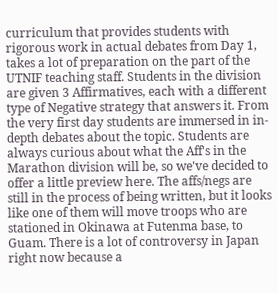curriculum that provides students with rigorous work in actual debates from Day 1, takes a lot of preparation on the part of the UTNIF teaching staff. Students in the division are given 3 Affirmatives, each with a different type of Negative strategy that answers it. From the very first day students are immersed in in-depth debates about the topic. Students are always curious about what the Aff's in the Marathon division will be, so we've decided to offer a little preview here. The affs/negs are still in the process of being written, but it looks like one of them will move troops who are stationed in Okinawa at Futenma base, to Guam. There is a lot of controversy in Japan right now because a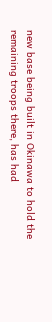new base being built in Okinawa to hold the remaining troops there, has had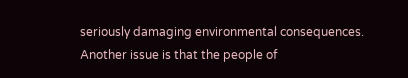seriously damaging environmental consequences. Another issue is that the people of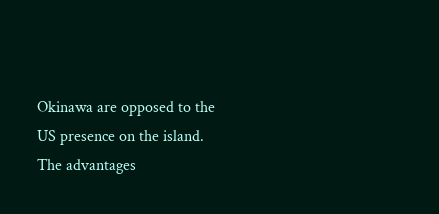Okinawa are opposed to the US presence on the island. The advantages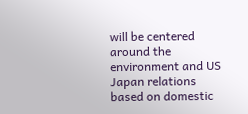will be centered around the environment and US Japan relations based on domestic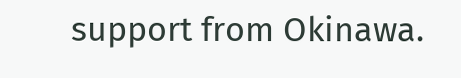support from Okinawa.